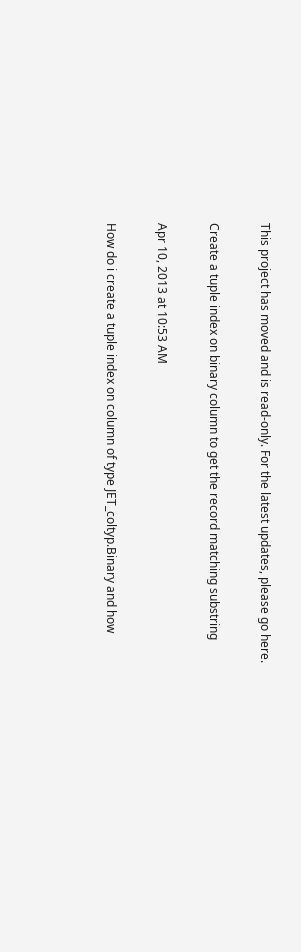This project has moved and is read-only. For the latest updates, please go here.

Create a tuple index on binary column to get the record matching substring

Apr 10, 2013 at 10:53 AM

How do i create a tuple index on column of type JET_coltyp.Binary and how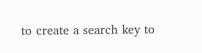to create a search key to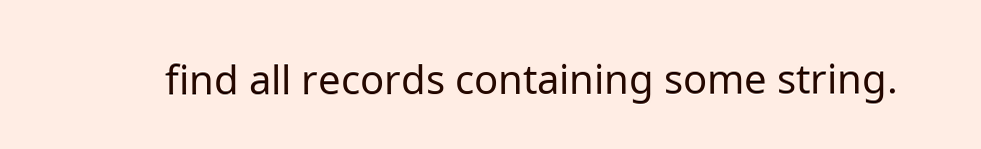find all records containing some string.